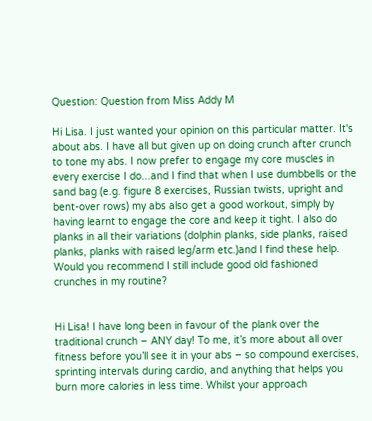Question: Question from Miss Addy M

Hi Lisa. I just wanted your opinion on this particular matter. It's about abs. I have all but given up on doing crunch after crunch to tone my abs. I now prefer to engage my core muscles in every exercise I do...and I find that when I use dumbbells or the sand bag (e.g. figure 8 exercises, Russian twists, upright and bent-over rows) my abs also get a good workout, simply by having learnt to engage the core and keep it tight. I also do planks in all their variations (dolphin planks, side planks, raised planks, planks with raised leg/arm etc.)and I find these help. Would you recommend I still include good old fashioned crunches in my routine?


Hi Lisa! I have long been in favour of the plank over the traditional crunch – ANY day! To me, it’s more about all over fitness before you’ll see it in your abs – so compound exercises, sprinting intervals during cardio, and anything that helps you burn more calories in less time. Whilst your approach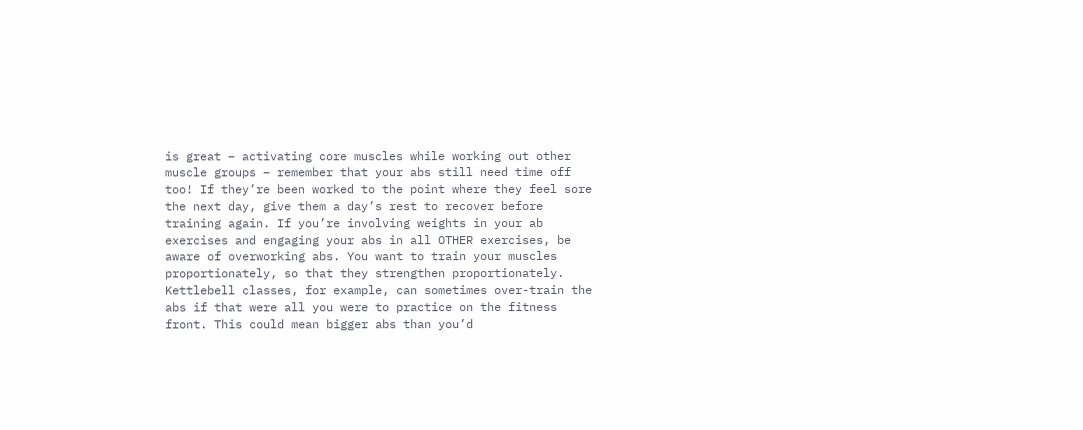is great – activating core muscles while working out other muscle groups – remember that your abs still need time off too! If they’re been worked to the point where they feel sore the next day, give them a day’s rest to recover before training again. If you’re involving weights in your ab exercises and engaging your abs in all OTHER exercises, be aware of overworking abs. You want to train your muscles proportionately, so that they strengthen proportionately. Kettlebell classes, for example, can sometimes over-train the abs if that were all you were to practice on the fitness front. This could mean bigger abs than you’d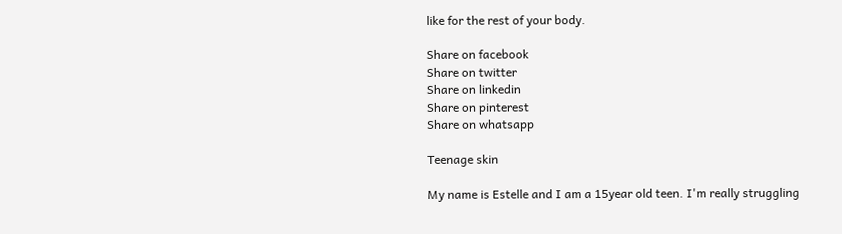like for the rest of your body.

Share on facebook
Share on twitter
Share on linkedin
Share on pinterest
Share on whatsapp

Teenage skin

My name is Estelle and I am a 15year old teen. I'm really struggling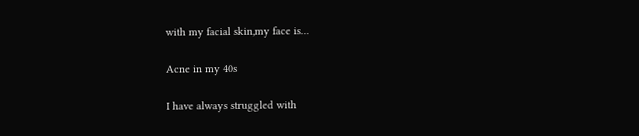with my facial skin,my face is…

Acne in my 40s

I have always struggled with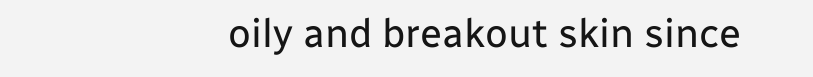oily and breakout skin since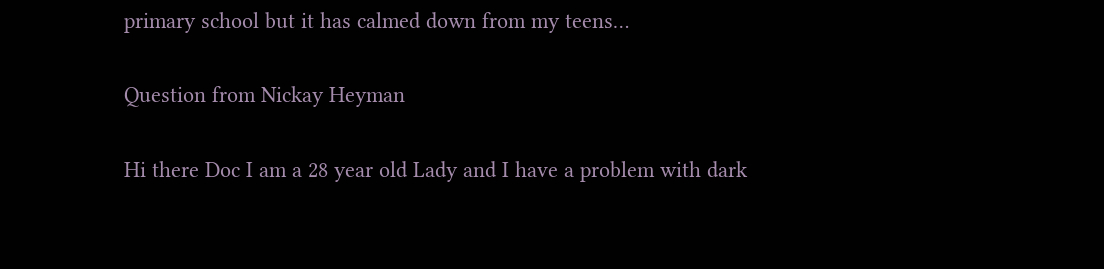primary school but it has calmed down from my teens…

Question from Nickay Heyman

Hi there Doc I am a 28 year old Lady and I have a problem with dark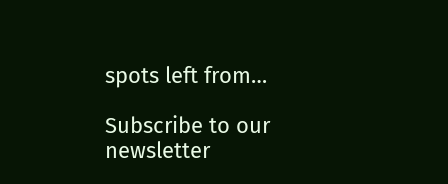spots left from…

Subscribe to our newsletter